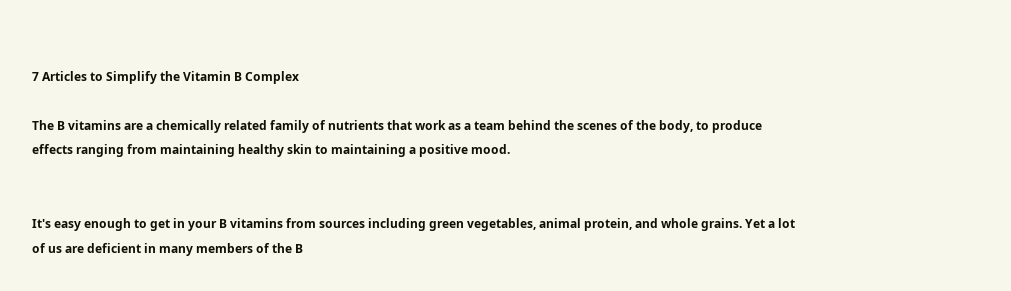7 Articles to Simplify the Vitamin B Complex

The B vitamins are a chemically related family of nutrients that work as a team behind the scenes of the body, to produce effects ranging from maintaining healthy skin to maintaining a positive mood.


It's easy enough to get in your B vitamins from sources including green vegetables, animal protein, and whole grains. Yet a lot of us are deficient in many members of the B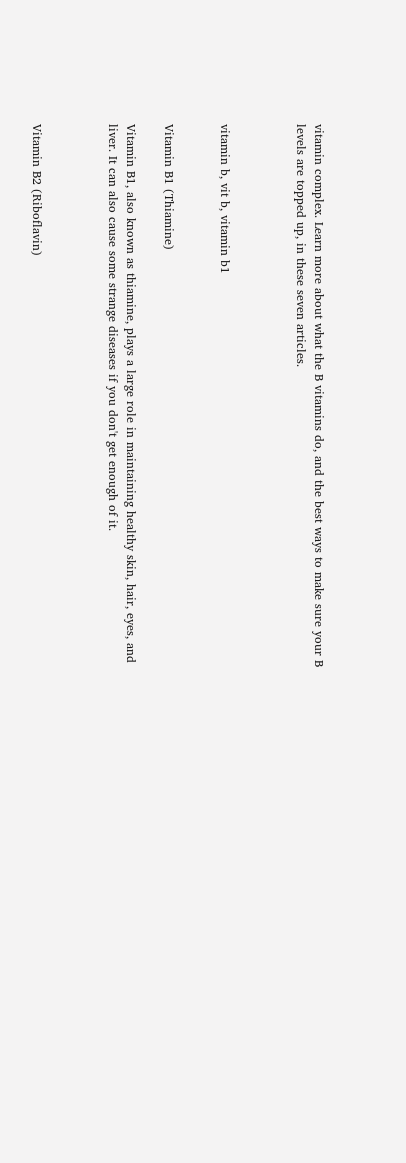vitamin complex. Learn more about what the B vitamins do, and the best ways to make sure your B levels are topped up, in these seven articles.



vitamin b, vit b, vitamin b1


Vitamin B1 (Thiamine)

Vitamin B1, also known as thiamine, plays a large role in maintaining healthy skin, hair, eyes, and liver. It can also cause some strange diseases if you don't get enough of it.



Vitamin B2 (Riboflavin)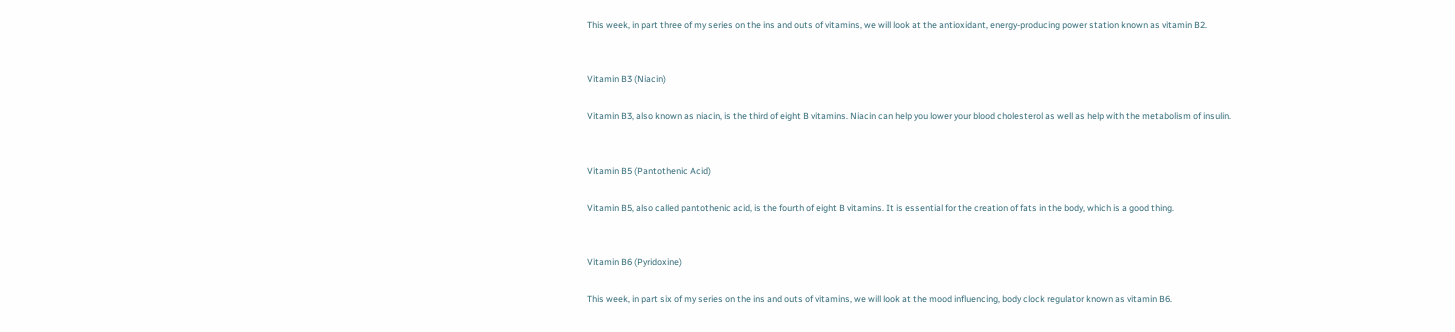This week, in part three of my series on the ins and outs of vitamins, we will look at the antioxidant, energy-producing power station known as vitamin B2.


Vitamin B3 (Niacin)

Vitamin B3, also known as niacin, is the third of eight B vitamins. Niacin can help you lower your blood cholesterol as well as help with the metabolism of insulin.


Vitamin B5 (Pantothenic Acid)

Vitamin B5, also called pantothenic acid, is the fourth of eight B vitamins. It is essential for the creation of fats in the body, which is a good thing.


Vitamin B6 (Pyridoxine)

This week, in part six of my series on the ins and outs of vitamins, we will look at the mood influencing, body clock regulator known as vitamin B6.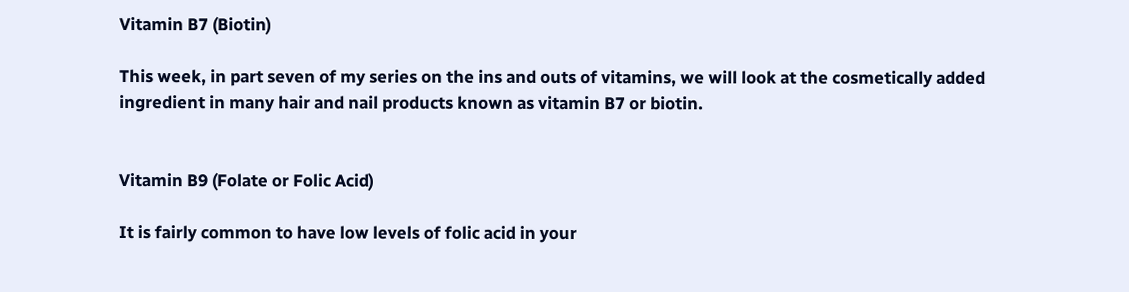Vitamin B7 (Biotin)

This week, in part seven of my series on the ins and outs of vitamins, we will look at the cosmetically added ingredient in many hair and nail products known as vitamin B7 or biotin.


Vitamin B9 (Folate or Folic Acid)

It is fairly common to have low levels of folic acid in your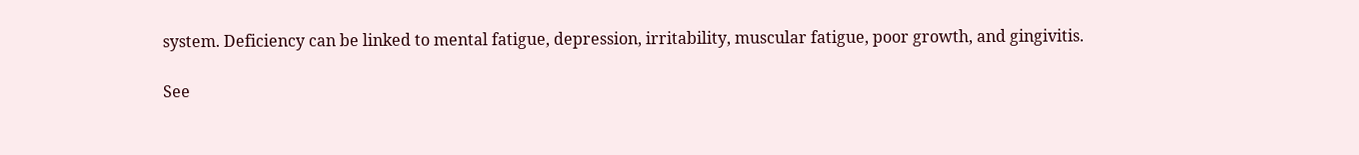system. Deficiency can be linked to mental fatigue, depression, irritability, muscular fatigue, poor growth, and gingivitis.

See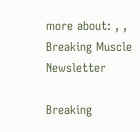more about: , ,
Breaking Muscle Newsletter

Breaking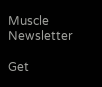Muscle Newsletter

Get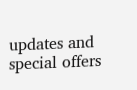updates and special offers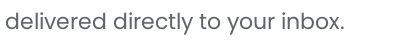delivered directly to your inbox.